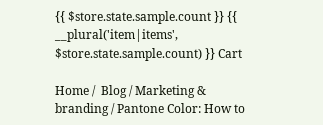{{ $store.state.sample.count }} {{ __plural('item|items', $store.state.sample.count) }} Cart

Home /  Blog / Marketing & branding / Pantone Color: How to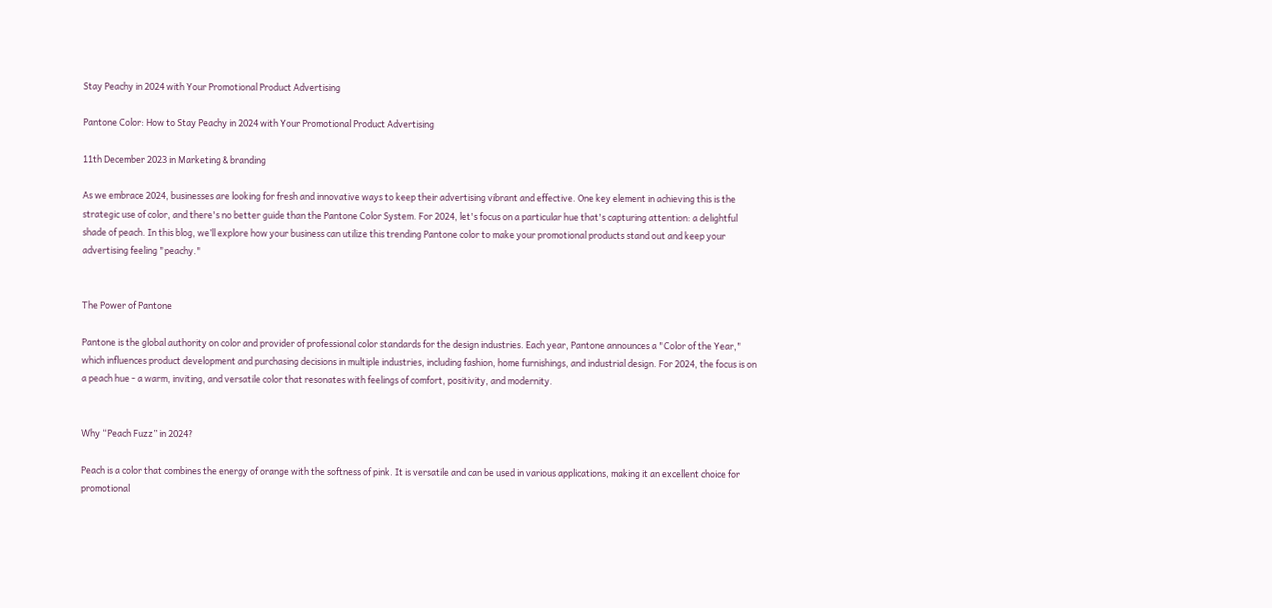Stay Peachy in 2024 with Your Promotional Product Advertising

Pantone Color: How to Stay Peachy in 2024 with Your Promotional Product Advertising

11th December 2023 in Marketing & branding

As we embrace 2024, businesses are looking for fresh and innovative ways to keep their advertising vibrant and effective. One key element in achieving this is the strategic use of color, and there's no better guide than the Pantone Color System. For 2024, let's focus on a particular hue that's capturing attention: a delightful shade of peach. In this blog, we’ll explore how your business can utilize this trending Pantone color to make your promotional products stand out and keep your advertising feeling "peachy."


The Power of Pantone

Pantone is the global authority on color and provider of professional color standards for the design industries. Each year, Pantone announces a "Color of the Year," which influences product development and purchasing decisions in multiple industries, including fashion, home furnishings, and industrial design. For 2024, the focus is on a peach hue - a warm, inviting, and versatile color that resonates with feelings of comfort, positivity, and modernity.


Why “Peach Fuzz” in 2024?

Peach is a color that combines the energy of orange with the softness of pink. It is versatile and can be used in various applications, making it an excellent choice for promotional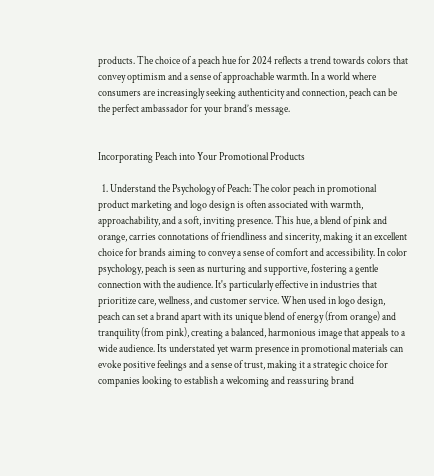products. The choice of a peach hue for 2024 reflects a trend towards colors that convey optimism and a sense of approachable warmth. In a world where consumers are increasingly seeking authenticity and connection, peach can be the perfect ambassador for your brand’s message.


Incorporating Peach into Your Promotional Products

  1. Understand the Psychology of Peach: The color peach in promotional product marketing and logo design is often associated with warmth, approachability, and a soft, inviting presence. This hue, a blend of pink and orange, carries connotations of friendliness and sincerity, making it an excellent choice for brands aiming to convey a sense of comfort and accessibility. In color psychology, peach is seen as nurturing and supportive, fostering a gentle connection with the audience. It's particularly effective in industries that prioritize care, wellness, and customer service. When used in logo design, peach can set a brand apart with its unique blend of energy (from orange) and tranquility (from pink), creating a balanced, harmonious image that appeals to a wide audience. Its understated yet warm presence in promotional materials can evoke positive feelings and a sense of trust, making it a strategic choice for companies looking to establish a welcoming and reassuring brand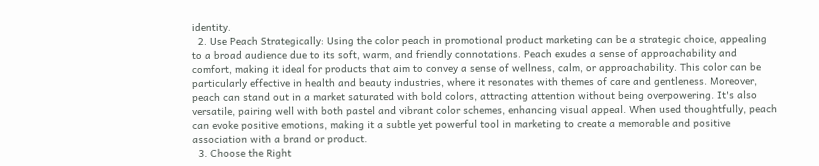identity.
  2. Use Peach Strategically: Using the color peach in promotional product marketing can be a strategic choice, appealing to a broad audience due to its soft, warm, and friendly connotations. Peach exudes a sense of approachability and comfort, making it ideal for products that aim to convey a sense of wellness, calm, or approachability. This color can be particularly effective in health and beauty industries, where it resonates with themes of care and gentleness. Moreover, peach can stand out in a market saturated with bold colors, attracting attention without being overpowering. It's also versatile, pairing well with both pastel and vibrant color schemes, enhancing visual appeal. When used thoughtfully, peach can evoke positive emotions, making it a subtle yet powerful tool in marketing to create a memorable and positive association with a brand or product.
  3. Choose the Right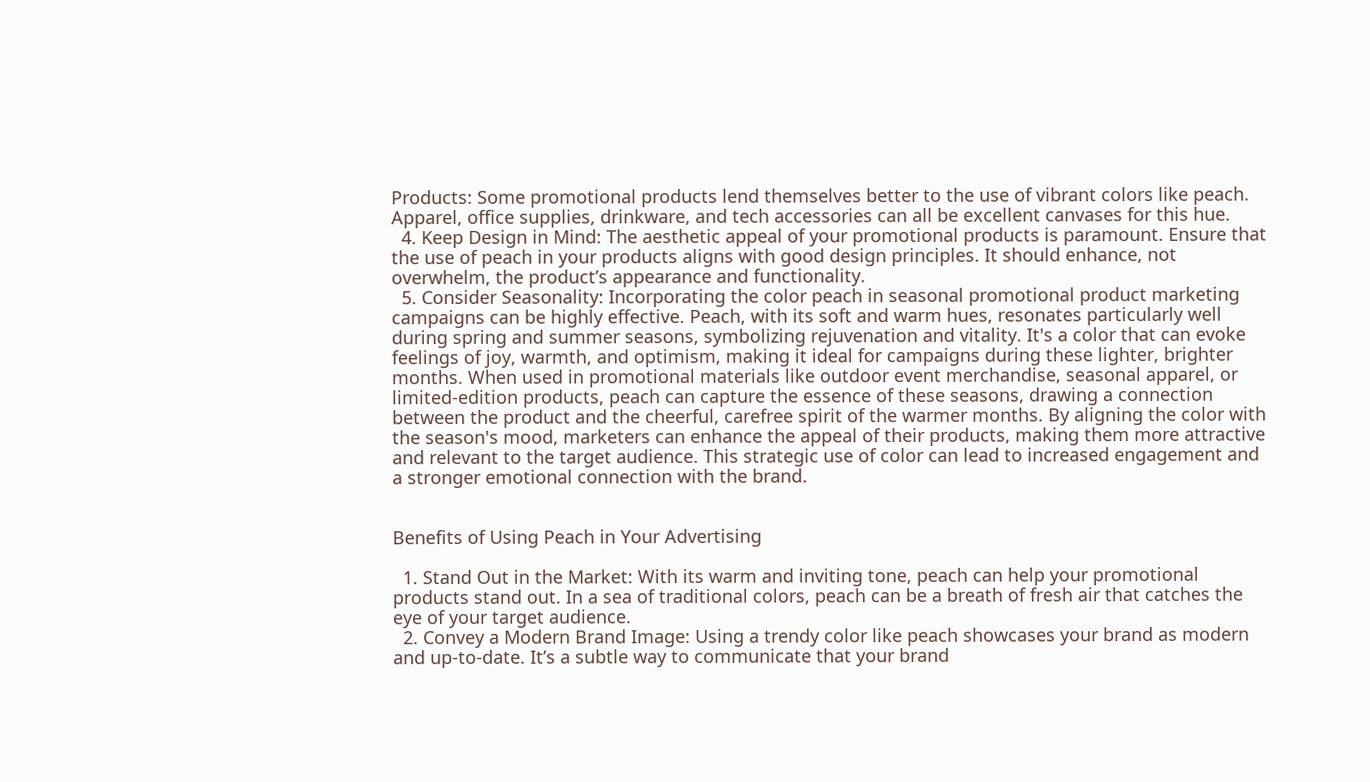Products: Some promotional products lend themselves better to the use of vibrant colors like peach. Apparel, office supplies, drinkware, and tech accessories can all be excellent canvases for this hue.
  4. Keep Design in Mind: The aesthetic appeal of your promotional products is paramount. Ensure that the use of peach in your products aligns with good design principles. It should enhance, not overwhelm, the product’s appearance and functionality.
  5. Consider Seasonality: Incorporating the color peach in seasonal promotional product marketing campaigns can be highly effective. Peach, with its soft and warm hues, resonates particularly well during spring and summer seasons, symbolizing rejuvenation and vitality. It's a color that can evoke feelings of joy, warmth, and optimism, making it ideal for campaigns during these lighter, brighter months. When used in promotional materials like outdoor event merchandise, seasonal apparel, or limited-edition products, peach can capture the essence of these seasons, drawing a connection between the product and the cheerful, carefree spirit of the warmer months. By aligning the color with the season's mood, marketers can enhance the appeal of their products, making them more attractive and relevant to the target audience. This strategic use of color can lead to increased engagement and a stronger emotional connection with the brand.


Benefits of Using Peach in Your Advertising

  1. Stand Out in the Market: With its warm and inviting tone, peach can help your promotional products stand out. In a sea of traditional colors, peach can be a breath of fresh air that catches the eye of your target audience.
  2. Convey a Modern Brand Image: Using a trendy color like peach showcases your brand as modern and up-to-date. It’s a subtle way to communicate that your brand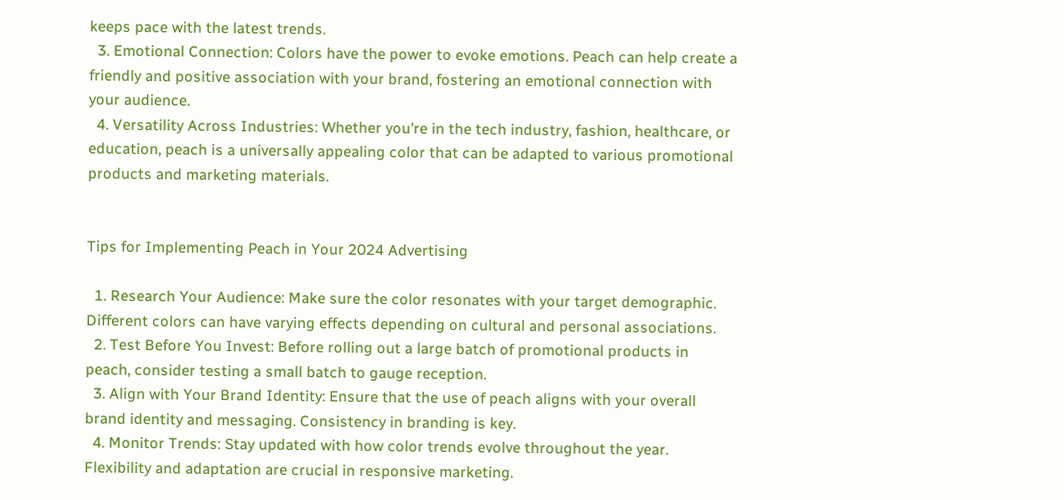keeps pace with the latest trends.
  3. Emotional Connection: Colors have the power to evoke emotions. Peach can help create a friendly and positive association with your brand, fostering an emotional connection with your audience.
  4. Versatility Across Industries: Whether you're in the tech industry, fashion, healthcare, or education, peach is a universally appealing color that can be adapted to various promotional products and marketing materials.


Tips for Implementing Peach in Your 2024 Advertising

  1. Research Your Audience: Make sure the color resonates with your target demographic. Different colors can have varying effects depending on cultural and personal associations.
  2. Test Before You Invest: Before rolling out a large batch of promotional products in peach, consider testing a small batch to gauge reception.
  3. Align with Your Brand Identity: Ensure that the use of peach aligns with your overall brand identity and messaging. Consistency in branding is key.
  4. Monitor Trends: Stay updated with how color trends evolve throughout the year. Flexibility and adaptation are crucial in responsive marketing.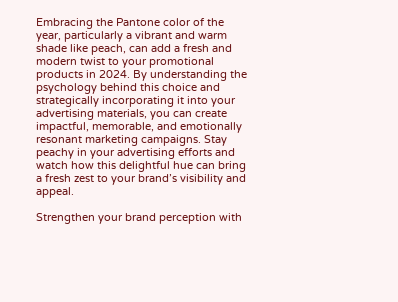Embracing the Pantone color of the year, particularly a vibrant and warm shade like peach, can add a fresh and modern twist to your promotional products in 2024. By understanding the psychology behind this choice and strategically incorporating it into your advertising materials, you can create impactful, memorable, and emotionally resonant marketing campaigns. Stay peachy in your advertising efforts and watch how this delightful hue can bring a fresh zest to your brand’s visibility and appeal.

Strengthen your brand perception with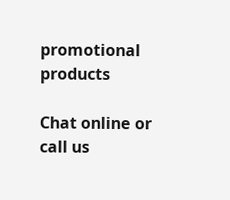promotional products

Chat online or call us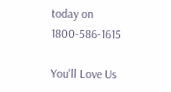today on 1800-586-1615

You'll Love Us